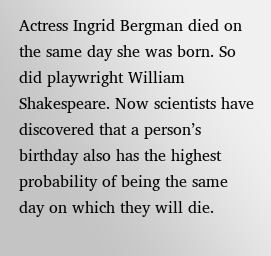Actress Ingrid Bergman died on the same day she was born. So did playwright William Shakespeare. Now scientists have discovered that a person’s birthday also has the highest probability of being the same day on which they will die.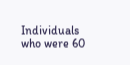Individuals who were 60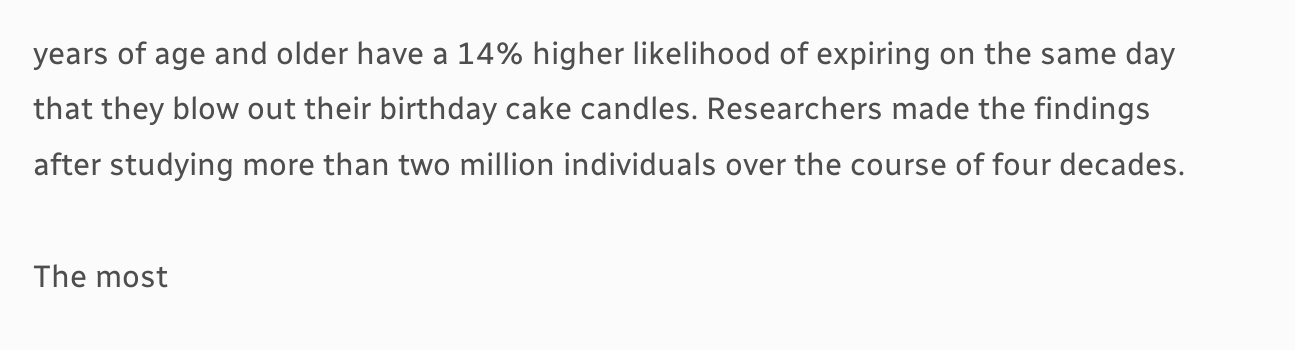years of age and older have a 14% higher likelihood of expiring on the same day that they blow out their birthday cake candles. Researchers made the findings after studying more than two million individuals over the course of four decades.

The most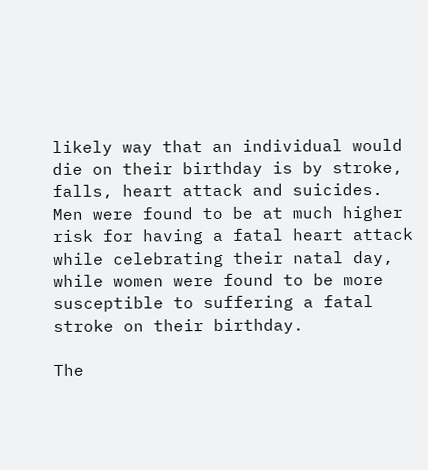likely way that an individual would die on their birthday is by stroke, falls, heart attack and suicides. Men were found to be at much higher risk for having a fatal heart attack while celebrating their natal day, while women were found to be more susceptible to suffering a fatal stroke on their birthday.

The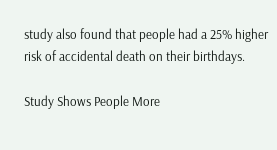study also found that people had a 25% higher risk of accidental death on their birthdays.

Study Shows People More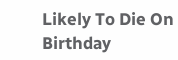Likely To Die On Birthday